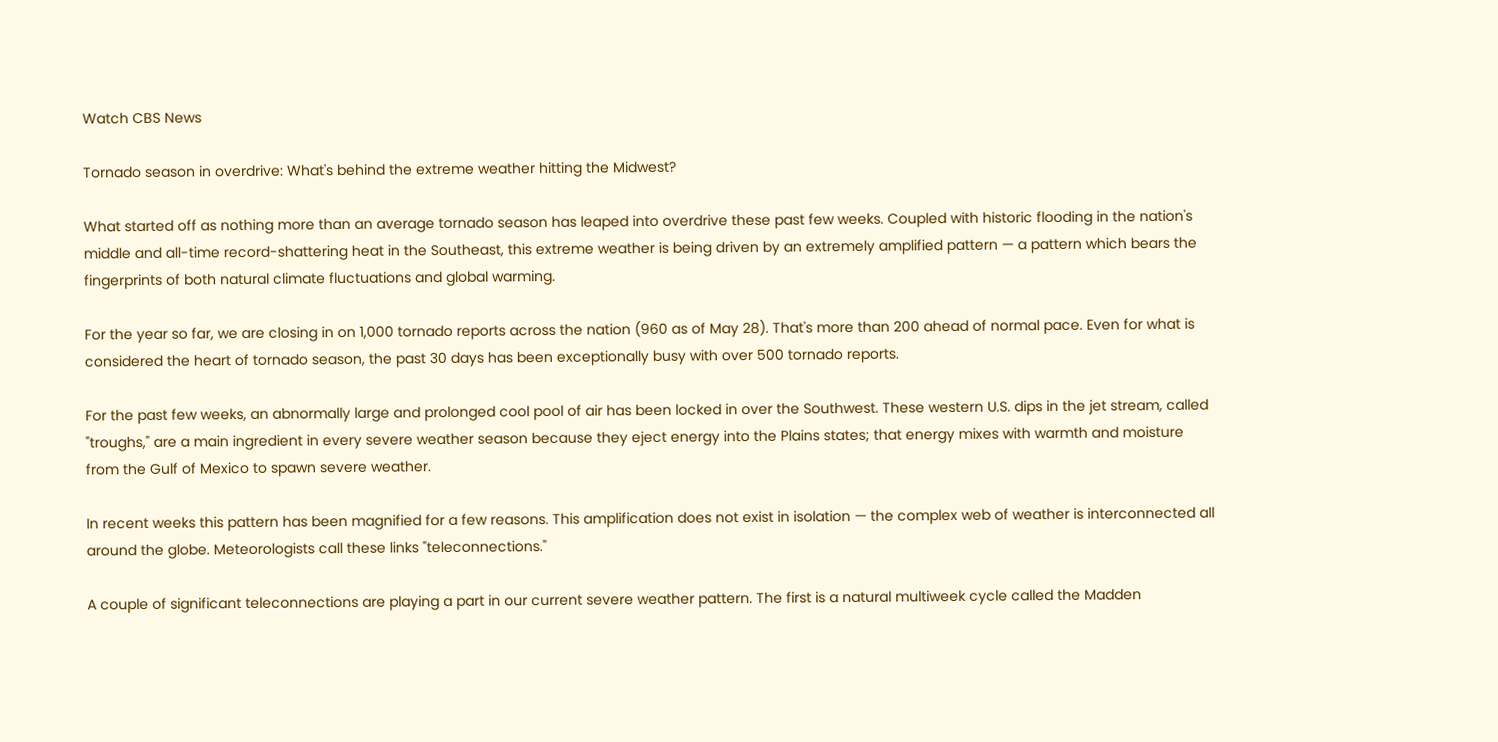Watch CBS News

Tornado season in overdrive: What's behind the extreme weather hitting the Midwest?

What started off as nothing more than an average tornado season has leaped into overdrive these past few weeks. Coupled with historic flooding in the nation's middle and all-time record-shattering heat in the Southeast, this extreme weather is being driven by an extremely amplified pattern — a pattern which bears the fingerprints of both natural climate fluctuations and global warming.

For the year so far, we are closing in on 1,000 tornado reports across the nation (960 as of May 28). That's more than 200 ahead of normal pace. Even for what is considered the heart of tornado season, the past 30 days has been exceptionally busy with over 500 tornado reports.

For the past few weeks, an abnormally large and prolonged cool pool of air has been locked in over the Southwest. These western U.S. dips in the jet stream, called "troughs," are a main ingredient in every severe weather season because they eject energy into the Plains states; that energy mixes with warmth and moisture from the Gulf of Mexico to spawn severe weather.

In recent weeks this pattern has been magnified for a few reasons. This amplification does not exist in isolation — the complex web of weather is interconnected all around the globe. Meteorologists call these links "teleconnections."

A couple of significant teleconnections are playing a part in our current severe weather pattern. The first is a natural multiweek cycle called the Madden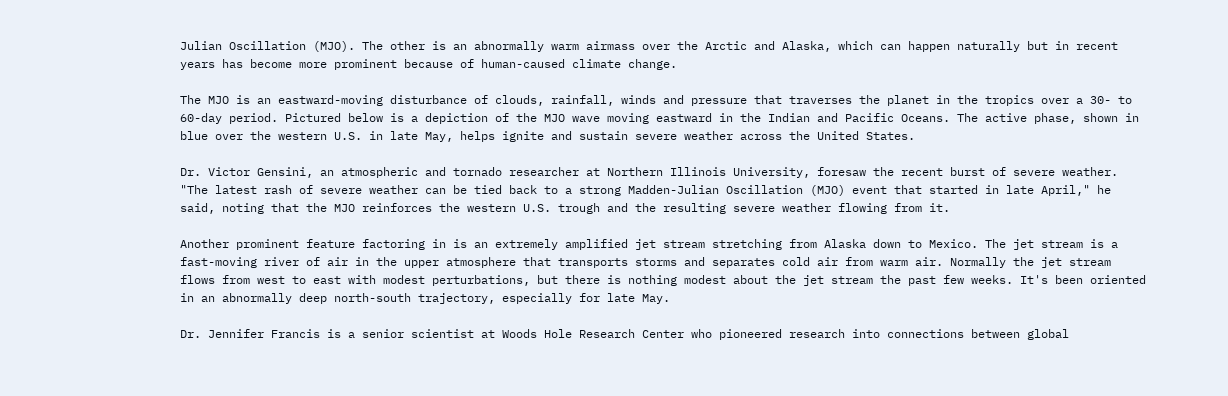Julian Oscillation (MJO). The other is an abnormally warm airmass over the Arctic and Alaska, which can happen naturally but in recent years has become more prominent because of human-caused climate change.

The MJO is an eastward-moving disturbance of clouds, rainfall, winds and pressure that traverses the planet in the tropics over a 30- to 60-day period. Pictured below is a depiction of the MJO wave moving eastward in the Indian and Pacific Oceans. The active phase, shown in blue over the western U.S. in late May, helps ignite and sustain severe weather across the United States.

Dr. Victor Gensini, an atmospheric and tornado researcher at Northern Illinois University, foresaw the recent burst of severe weather. "The latest rash of severe weather can be tied back to a strong Madden-Julian Oscillation (MJO) event that started in late April," he said, noting that the MJO reinforces the western U.S. trough and the resulting severe weather flowing from it.

Another prominent feature factoring in is an extremely amplified jet stream stretching from Alaska down to Mexico. The jet stream is a fast-moving river of air in the upper atmosphere that transports storms and separates cold air from warm air. Normally the jet stream flows from west to east with modest perturbations, but there is nothing modest about the jet stream the past few weeks. It's been oriented in an abnormally deep north-south trajectory, especially for late May.

Dr. Jennifer Francis is a senior scientist at Woods Hole Research Center who pioneered research into connections between global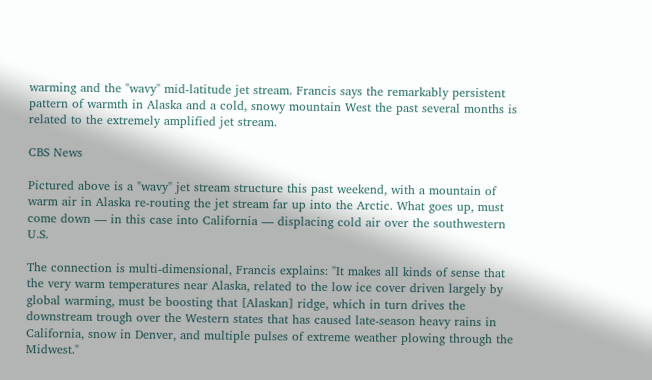warming and the "wavy" mid-latitude jet stream. Francis says the remarkably persistent pattern of warmth in Alaska and a cold, snowy mountain West the past several months is related to the extremely amplified jet stream.

CBS News

Pictured above is a "wavy" jet stream structure this past weekend, with a mountain of warm air in Alaska re-routing the jet stream far up into the Arctic. What goes up, must come down — in this case into California — displacing cold air over the southwestern U.S.

The connection is multi-dimensional, Francis explains: "It makes all kinds of sense that the very warm temperatures near Alaska, related to the low ice cover driven largely by global warming, must be boosting that [Alaskan] ridge, which in turn drives the downstream trough over the Western states that has caused late-season heavy rains in California, snow in Denver, and multiple pulses of extreme weather plowing through the Midwest."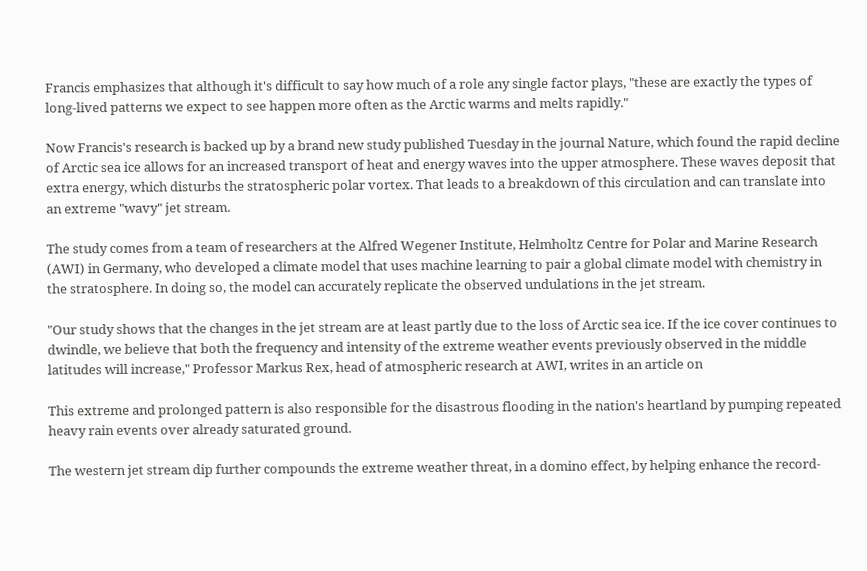Francis emphasizes that although it's difficult to say how much of a role any single factor plays, "these are exactly the types of long-lived patterns we expect to see happen more often as the Arctic warms and melts rapidly."

Now Francis's research is backed up by a brand new study published Tuesday in the journal Nature, which found the rapid decline of Arctic sea ice allows for an increased transport of heat and energy waves into the upper atmosphere. These waves deposit that extra energy, which disturbs the stratospheric polar vortex. That leads to a breakdown of this circulation and can translate into an extreme "wavy" jet stream.

The study comes from a team of researchers at the Alfred Wegener Institute, Helmholtz Centre for Polar and Marine Research (AWI) in Germany, who developed a climate model that uses machine learning to pair a global climate model with chemistry in the stratosphere. In doing so, the model can accurately replicate the observed undulations in the jet stream.

"Our study shows that the changes in the jet stream are at least partly due to the loss of Arctic sea ice. If the ice cover continues to dwindle, we believe that both the frequency and intensity of the extreme weather events previously observed in the middle latitudes will increase," Professor Markus Rex, head of atmospheric research at AWI, writes in an article on

This extreme and prolonged pattern is also responsible for the disastrous flooding in the nation's heartland by pumping repeated heavy rain events over already saturated ground.

The western jet stream dip further compounds the extreme weather threat, in a domino effect, by helping enhance the record-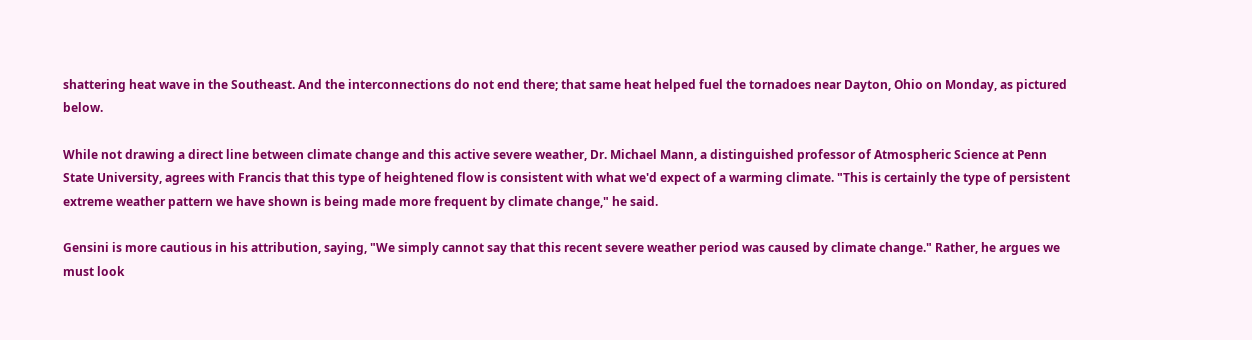shattering heat wave in the Southeast. And the interconnections do not end there; that same heat helped fuel the tornadoes near Dayton, Ohio on Monday, as pictured below.

While not drawing a direct line between climate change and this active severe weather, Dr. Michael Mann, a distinguished professor of Atmospheric Science at Penn State University, agrees with Francis that this type of heightened flow is consistent with what we'd expect of a warming climate. "This is certainly the type of persistent extreme weather pattern we have shown is being made more frequent by climate change," he said.

Gensini is more cautious in his attribution, saying, "We simply cannot say that this recent severe weather period was caused by climate change." Rather, he argues we must look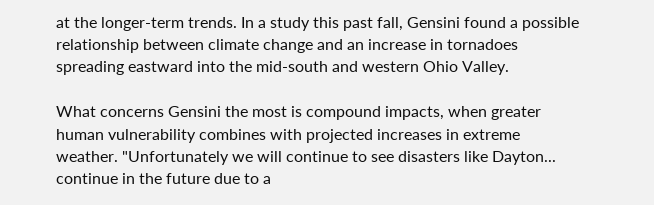at the longer-term trends. In a study this past fall, Gensini found a possible relationship between climate change and an increase in tornadoes spreading eastward into the mid-south and western Ohio Valley.

What concerns Gensini the most is compound impacts, when greater human vulnerability combines with projected increases in extreme weather. "Unfortunately we will continue to see disasters like Dayton... continue in the future due to a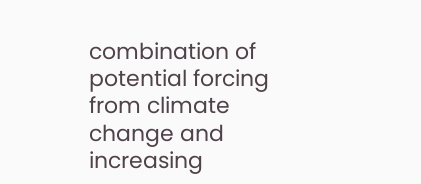combination of potential forcing from climate change and increasing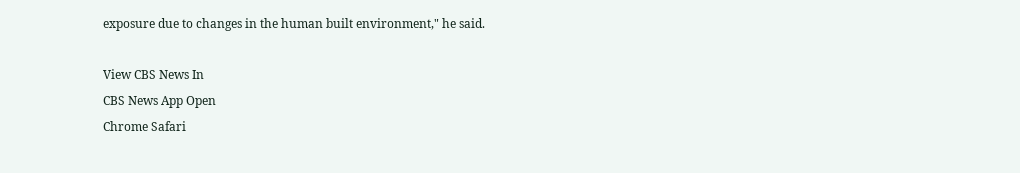exposure due to changes in the human built environment," he said.

View CBS News In
CBS News App Open
Chrome Safari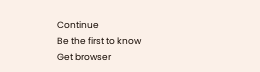Continue
Be the first to know
Get browser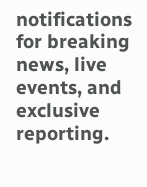notifications for breaking news, live events, and exclusive reporting.